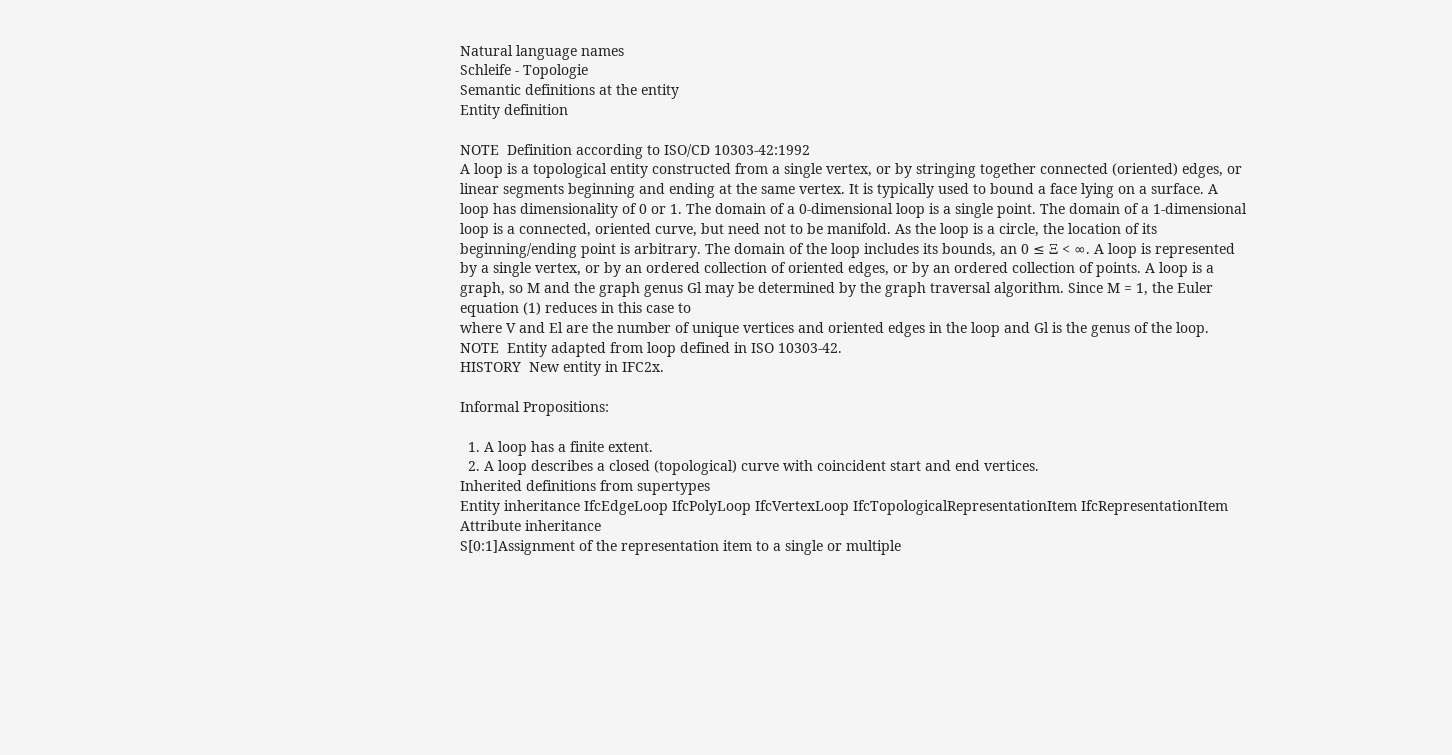Natural language names
Schleife - Topologie
Semantic definitions at the entity
Entity definition

NOTE  Definition according to ISO/CD 10303-42:1992
A loop is a topological entity constructed from a single vertex, or by stringing together connected (oriented) edges, or linear segments beginning and ending at the same vertex. It is typically used to bound a face lying on a surface. A loop has dimensionality of 0 or 1. The domain of a 0-dimensional loop is a single point. The domain of a 1-dimensional loop is a connected, oriented curve, but need not to be manifold. As the loop is a circle, the location of its beginning/ending point is arbitrary. The domain of the loop includes its bounds, an 0 ≤ Ξ < ∞. A loop is represented by a single vertex, or by an ordered collection of oriented edges, or by an ordered collection of points. A loop is a graph, so M and the graph genus Gl may be determined by the graph traversal algorithm. Since M = 1, the Euler equation (1) reduces in this case to
where V and El are the number of unique vertices and oriented edges in the loop and Gl is the genus of the loop.
NOTE  Entity adapted from loop defined in ISO 10303-42.
HISTORY  New entity in IFC2x.

Informal Propositions:

  1. A loop has a finite extent.
  2. A loop describes a closed (topological) curve with coincident start and end vertices.
Inherited definitions from supertypes
Entity inheritance IfcEdgeLoop IfcPolyLoop IfcVertexLoop IfcTopologicalRepresentationItem IfcRepresentationItem
Attribute inheritance
S[0:1]Assignment of the representation item to a single or multiple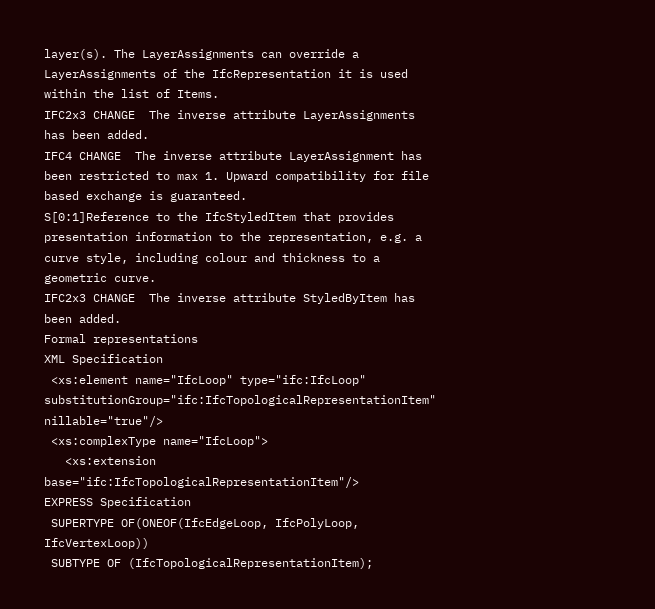layer(s). The LayerAssignments can override a LayerAssignments of the IfcRepresentation it is used within the list of Items.
IFC2x3 CHANGE  The inverse attribute LayerAssignments has been added.
IFC4 CHANGE  The inverse attribute LayerAssignment has been restricted to max 1. Upward compatibility for file based exchange is guaranteed.
S[0:1]Reference to the IfcStyledItem that provides presentation information to the representation, e.g. a curve style, including colour and thickness to a geometric curve.
IFC2x3 CHANGE  The inverse attribute StyledByItem has been added.
Formal representations
XML Specification
 <xs:element name="IfcLoop" type="ifc:IfcLoop" substitutionGroup="ifc:IfcTopologicalRepresentationItem" nillable="true"/>
 <xs:complexType name="IfcLoop">
   <xs:extension base="ifc:IfcTopologicalRepresentationItem"/>
EXPRESS Specification
 SUPERTYPE OF(ONEOF(IfcEdgeLoop, IfcPolyLoop, IfcVertexLoop))
 SUBTYPE OF (IfcTopologicalRepresentationItem);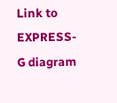Link to EXPRESS-G diagram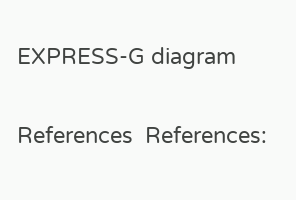EXPRESS-G diagram

References  References: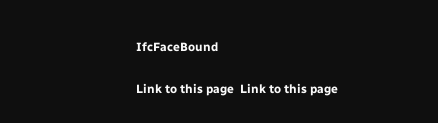IfcFaceBound

Link to this page  Link to this page